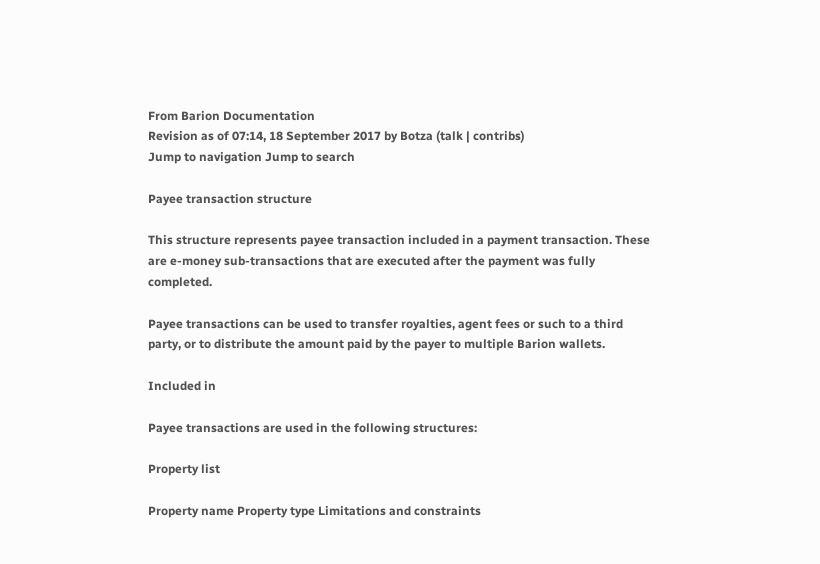From Barion Documentation
Revision as of 07:14, 18 September 2017 by Botza (talk | contribs)
Jump to navigation Jump to search

Payee transaction structure

This structure represents payee transaction included in a payment transaction. These are e-money sub-transactions that are executed after the payment was fully completed.

Payee transactions can be used to transfer royalties, agent fees or such to a third party, or to distribute the amount paid by the payer to multiple Barion wallets.

Included in

Payee transactions are used in the following structures:

Property list

Property name Property type Limitations and constraints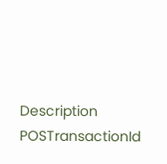Description
POSTransactionId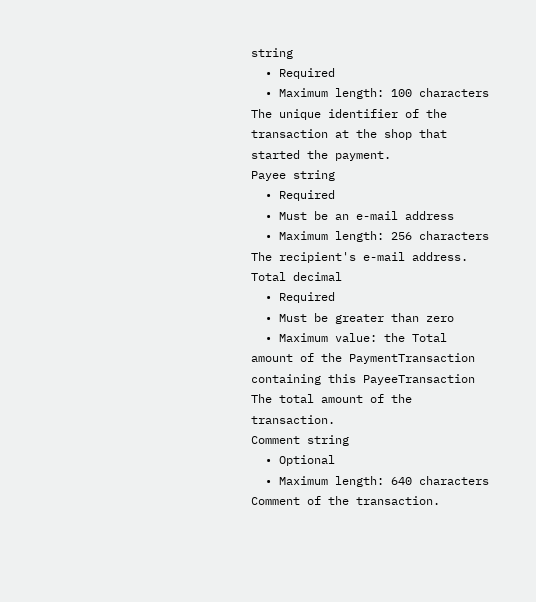string
  • Required
  • Maximum length: 100 characters
The unique identifier of the transaction at the shop that started the payment.
Payee string
  • Required
  • Must be an e-mail address
  • Maximum length: 256 characters
The recipient's e-mail address.
Total decimal
  • Required
  • Must be greater than zero
  • Maximum value: the Total amount of the PaymentTransaction containing this PayeeTransaction
The total amount of the transaction.
Comment string
  • Optional
  • Maximum length: 640 characters
Comment of the transaction.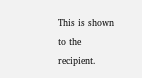This is shown to the recipient.